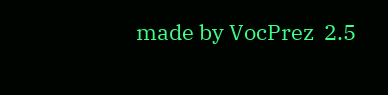made by VocPrez  2.5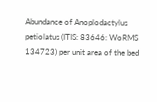Abundance of Anoplodactylus petiolatus (ITIS: 83646: WoRMS 134723) per unit area of the bed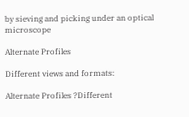by sieving and picking under an optical microscope

Alternate Profiles

Different views and formats:

Alternate Profiles ?Different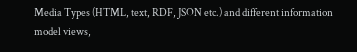Media Types (HTML, text, RDF, JSON etc.) and different information model views,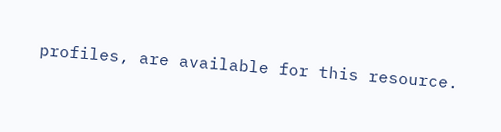profiles, are available for this resource.